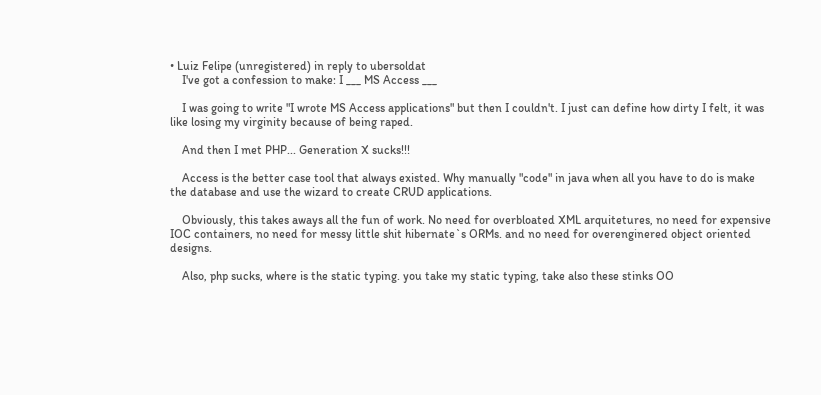• Luiz Felipe (unregistered) in reply to ubersoldat
    I've got a confession to make: I ___ MS Access ___

    I was going to write "I wrote MS Access applications" but then I couldn't. I just can define how dirty I felt, it was like losing my virginity because of being raped.

    And then I met PHP... Generation X sucks!!!

    Access is the better case tool that always existed. Why manually "code" in java when all you have to do is make the database and use the wizard to create CRUD applications.

    Obviously, this takes aways all the fun of work. No need for overbloated XML arquitetures, no need for expensive IOC containers, no need for messy little shit hibernate`s ORMs. and no need for overenginered object oriented designs.

    Also, php sucks, where is the static typing. you take my static typing, take also these stinks OO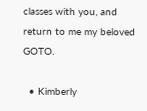classes with you, and return to me my beloved GOTO.

  • Kimberly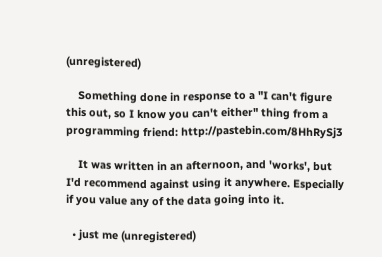(unregistered)

    Something done in response to a "I can't figure this out, so I know you can't either" thing from a programming friend: http://pastebin.com/8HhRySj3

    It was written in an afternoon, and 'works', but I'd recommend against using it anywhere. Especially if you value any of the data going into it.

  • just me (unregistered)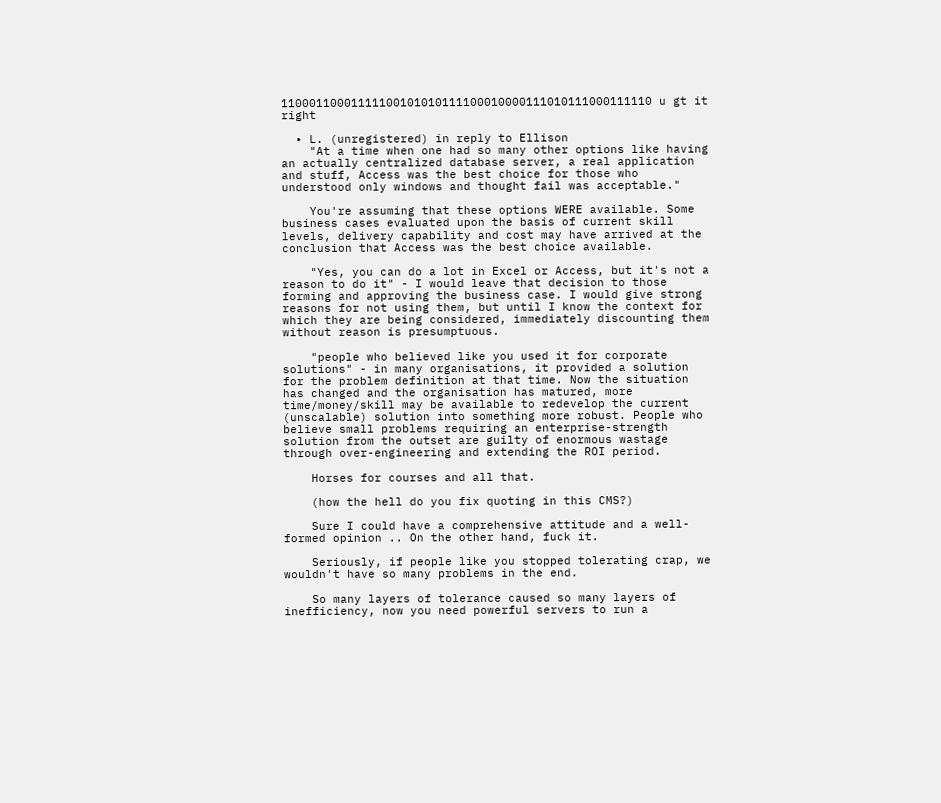11000110001111100101010111100010000111010111000111110 u gt it right

  • L. (unregistered) in reply to Ellison
    "At a time when one had so many other options like having an actually centralized database server, a real application and stuff, Access was the best choice for those who understood only windows and thought fail was acceptable."

    You're assuming that these options WERE available. Some business cases evaluated upon the basis of current skill levels, delivery capability and cost may have arrived at the conclusion that Access was the best choice available.

    "Yes, you can do a lot in Excel or Access, but it's not a reason to do it" - I would leave that decision to those forming and approving the business case. I would give strong reasons for not using them, but until I know the context for which they are being considered, immediately discounting them without reason is presumptuous.

    "people who believed like you used it for corporate solutions" - in many organisations, it provided a solution for the problem definition at that time. Now the situation has changed and the organisation has matured, more time/money/skill may be available to redevelop the current (unscalable) solution into something more robust. People who believe small problems requiring an enterprise-strength solution from the outset are guilty of enormous wastage through over-engineering and extending the ROI period.

    Horses for courses and all that.

    (how the hell do you fix quoting in this CMS?)

    Sure I could have a comprehensive attitude and a well-formed opinion .. On the other hand, fuck it.

    Seriously, if people like you stopped tolerating crap, we wouldn't have so many problems in the end.

    So many layers of tolerance caused so many layers of inefficiency, now you need powerful servers to run a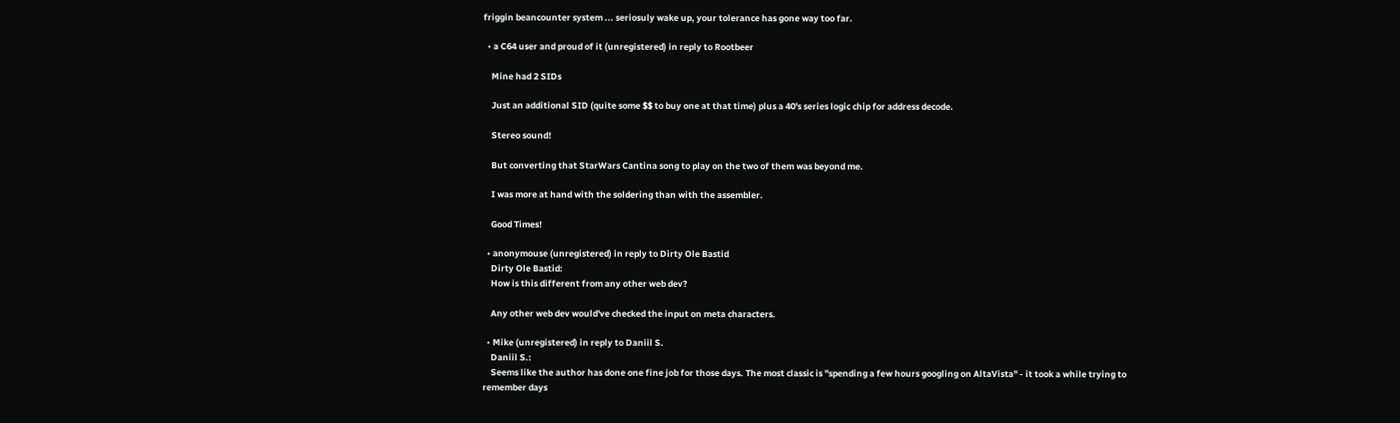friggin beancounter system ... seriosuly wake up, your tolerance has gone way too far.

  • a C64 user and proud of it (unregistered) in reply to Rootbeer

    Mine had 2 SIDs

    Just an additional SID (quite some $$ to buy one at that time) plus a 40's series logic chip for address decode.

    Stereo sound!

    But converting that StarWars Cantina song to play on the two of them was beyond me.

    I was more at hand with the soldering than with the assembler.

    Good Times!

  • anonymouse (unregistered) in reply to Dirty Ole Bastid
    Dirty Ole Bastid:
    How is this different from any other web dev?

    Any other web dev would've checked the input on meta characters.

  • Mike (unregistered) in reply to Daniil S.
    Daniil S.:
    Seems like the author has done one fine job for those days. The most classic is "spending a few hours googling on AltaVista" - it took a while trying to remember days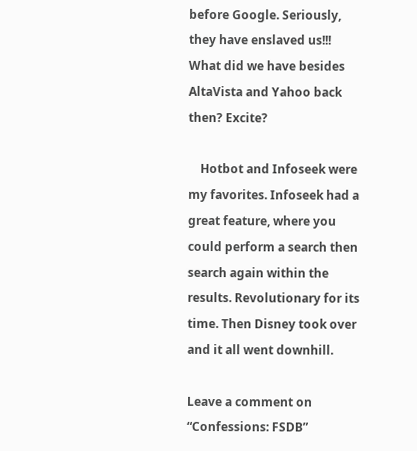before Google. Seriously, they have enslaved us!!! What did we have besides AltaVista and Yahoo back then? Excite?

    Hotbot and Infoseek were my favorites. Infoseek had a great feature, where you could perform a search then search again within the results. Revolutionary for its time. Then Disney took over and it all went downhill.

Leave a comment on “Confessions: FSDB”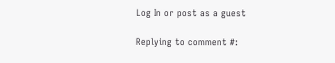Log In or post as a guest

Replying to comment #: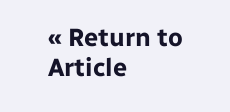« Return to Article